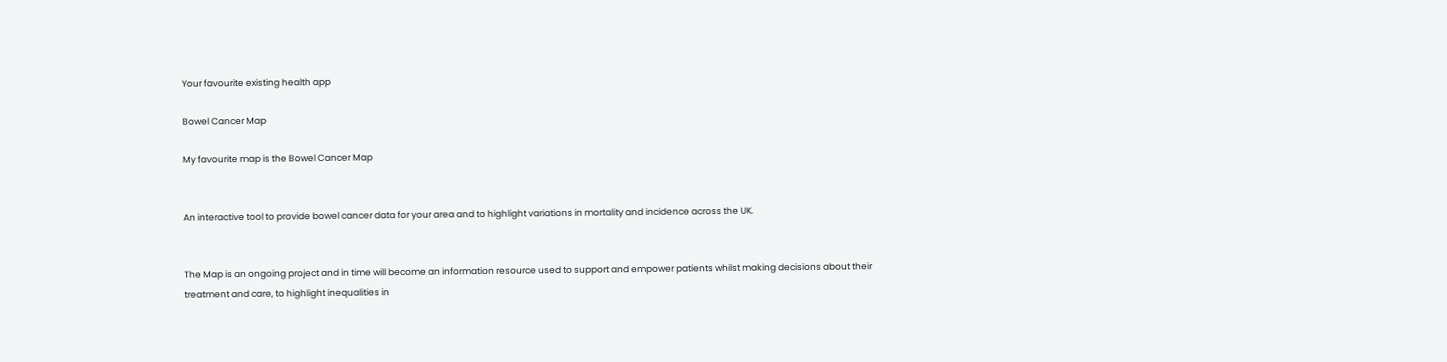Your favourite existing health app

Bowel Cancer Map

My favourite map is the Bowel Cancer Map


An interactive tool to provide bowel cancer data for your area and to highlight variations in mortality and incidence across the UK.


The Map is an ongoing project and in time will become an information resource used to support and empower patients whilst making decisions about their treatment and care, to highlight inequalities in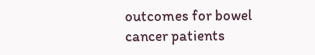outcomes for bowel cancer patients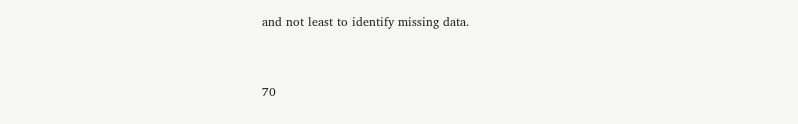and not least to identify missing data.


70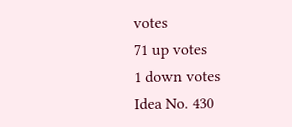votes
71 up votes
1 down votes
Idea No. 430